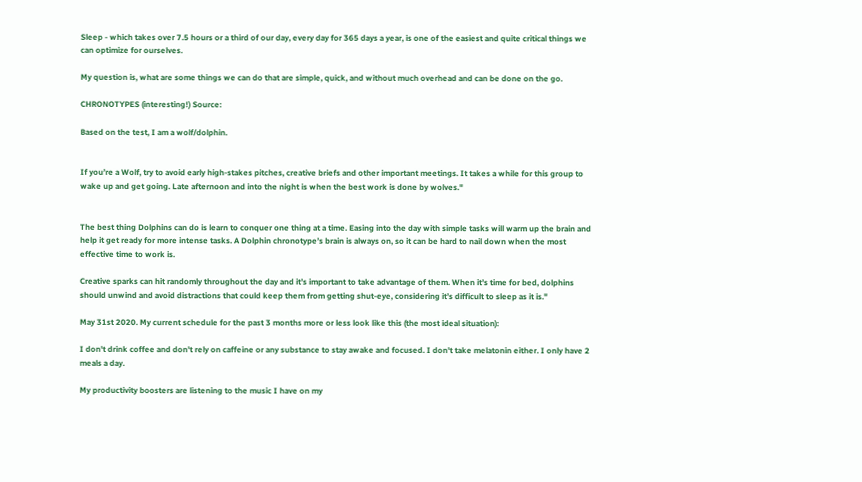Sleep - which takes over 7.5 hours or a third of our day, every day for 365 days a year, is one of the easiest and quite critical things we can optimize for ourselves.

My question is, what are some things we can do that are simple, quick, and without much overhead and can be done on the go.

CHRONOTYPES (interesting!) Source:

Based on the test, I am a wolf/dolphin.


If you’re a Wolf, try to avoid early high-stakes pitches, creative briefs and other important meetings. It takes a while for this group to wake up and get going. Late afternoon and into the night is when the best work is done by wolves."


The best thing Dolphins can do is learn to conquer one thing at a time. Easing into the day with simple tasks will warm up the brain and help it get ready for more intense tasks. A Dolphin chronotype’s brain is always on, so it can be hard to nail down when the most effective time to work is.

Creative sparks can hit randomly throughout the day and it’s important to take advantage of them. When it’s time for bed, dolphins should unwind and avoid distractions that could keep them from getting shut-eye, considering it’s difficult to sleep as it is."

May 31st 2020. My current schedule for the past 3 months more or less look like this (the most ideal situation):

I don't drink coffee and don't rely on caffeine or any substance to stay awake and focused. I don't take melatonin either. I only have 2 meals a day.

My productivity boosters are listening to the music I have on my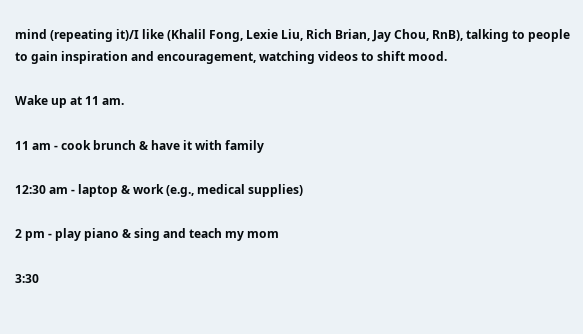mind (repeating it)/I like (Khalil Fong, Lexie Liu, Rich Brian, Jay Chou, RnB), talking to people to gain inspiration and encouragement, watching videos to shift mood.

Wake up at 11 am.

11 am - cook brunch & have it with family

12:30 am - laptop & work (e.g., medical supplies)

2 pm - play piano & sing and teach my mom

3:30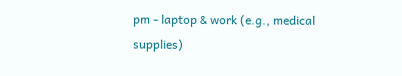pm - laptop & work (e.g., medical supplies)